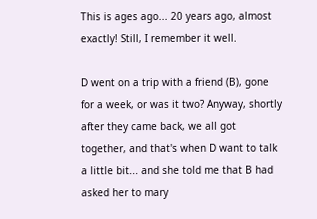This is ages ago... 20 years ago, almost exactly! Still, I remember it well.

D went on a trip with a friend (B), gone for a week, or was it two? Anyway, shortly after they came back, we all got together, and that's when D want to talk a little bit... and she told me that B had asked her to mary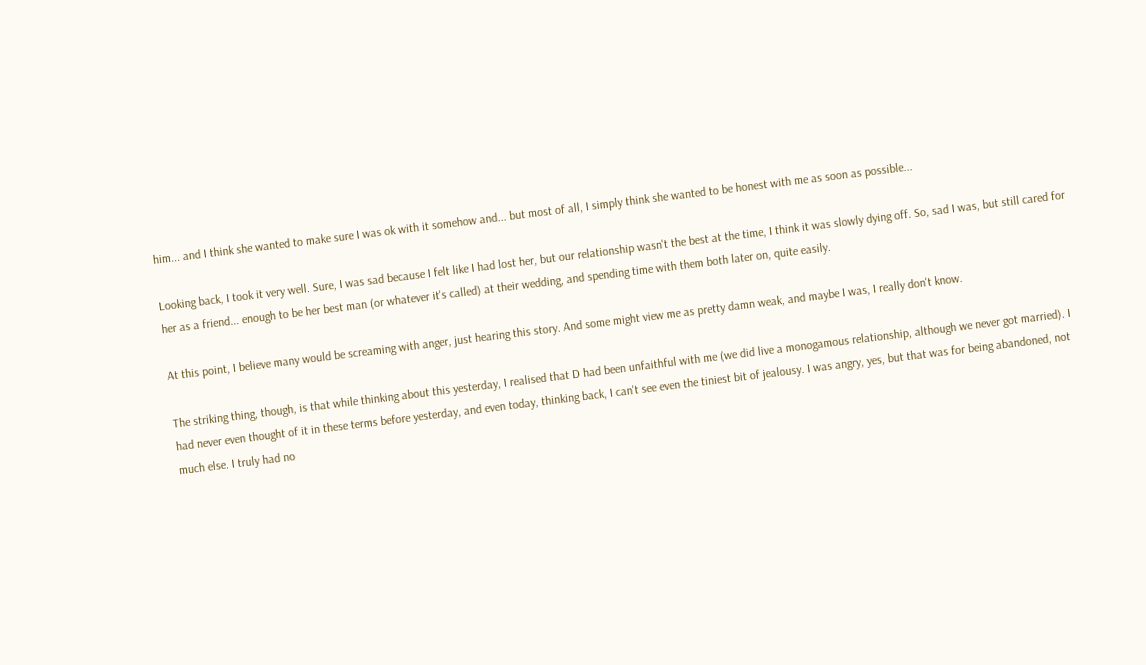him... and I think she wanted to make sure I was ok with it somehow and... but most of all, I simply think she wanted to be honest with me as soon as possible...

Looking back, I took it very well. Sure, I was sad because I felt like I had lost her, but our relationship wasn't the best at the time, I think it was slowly dying off. So, sad I was, but still cared for her as a friend... enough to be her best man (or whatever it's called) at their wedding, and spending time with them both later on, quite easily.

At this point, I believe many would be screaming with anger, just hearing this story. And some might view me as pretty damn weak, and maybe I was, I really don't know.

The striking thing, though, is that while thinking about this yesterday, I realised that D had been unfaithful with me (we did live a monogamous relationship, although we never got married). I had never even thought of it in these terms before yesterday, and even today, thinking back, I can't see even the tiniest bit of jealousy. I was angry, yes, but that was for being abandoned, not much else. I truly had no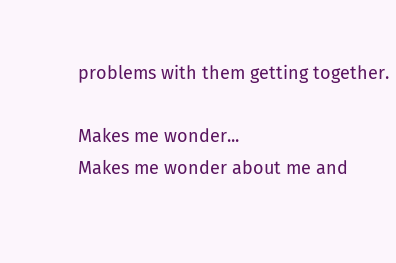problems with them getting together.

Makes me wonder...
Makes me wonder about me and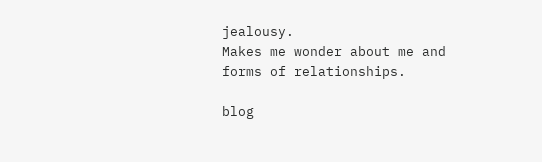jealousy.
Makes me wonder about me and forms of relationships.

blog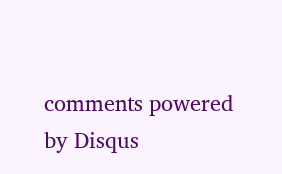comments powered by Disqus